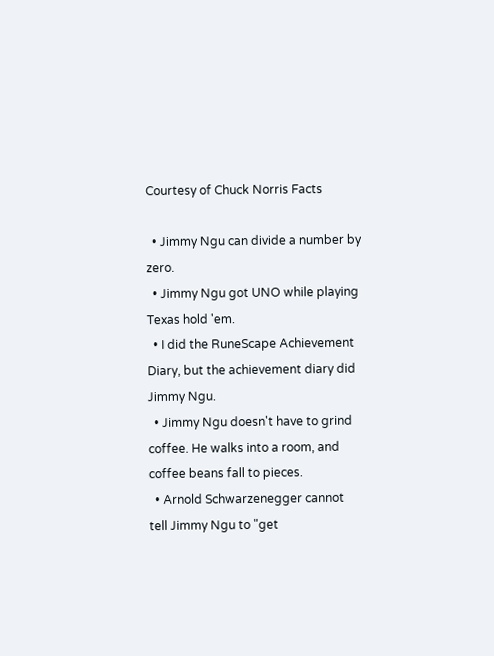Courtesy of Chuck Norris Facts

  • Jimmy Ngu can divide a number by zero.
  • Jimmy Ngu got UNO while playing Texas hold 'em.
  • I did the RuneScape Achievement Diary, but the achievement diary did Jimmy Ngu.
  • Jimmy Ngu doesn't have to grind coffee. He walks into a room, and coffee beans fall to pieces.
  • Arnold Schwarzenegger cannot tell Jimmy Ngu to "get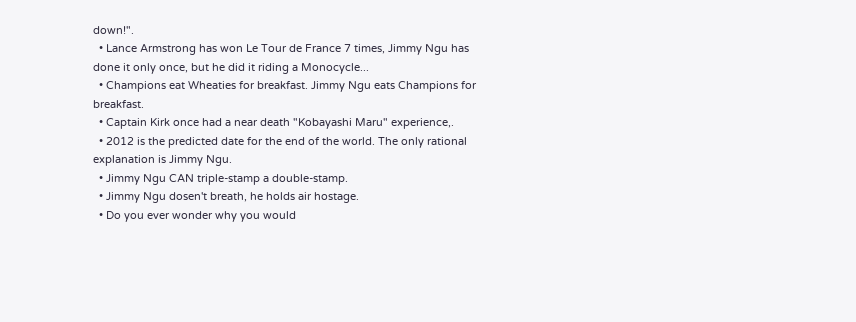down!".
  • Lance Armstrong has won Le Tour de France 7 times, Jimmy Ngu has done it only once, but he did it riding a Monocycle...
  • Champions eat Wheaties for breakfast. Jimmy Ngu eats Champions for breakfast.
  • Captain Kirk once had a near death "Kobayashi Maru" experience,.
  • 2012 is the predicted date for the end of the world. The only rational explanation is Jimmy Ngu.
  • Jimmy Ngu CAN triple-stamp a double-stamp.
  • Jimmy Ngu dosen't breath, he holds air hostage.
  • Do you ever wonder why you would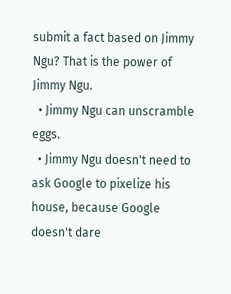submit a fact based on Jimmy Ngu? That is the power of Jimmy Ngu.
  • Jimmy Ngu can unscramble eggs.
  • Jimmy Ngu doesn't need to ask Google to pixelize his house, because Google doesn't dare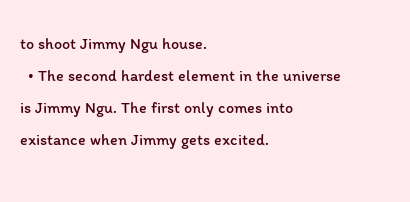to shoot Jimmy Ngu house.
  • The second hardest element in the universe is Jimmy Ngu. The first only comes into existance when Jimmy gets excited.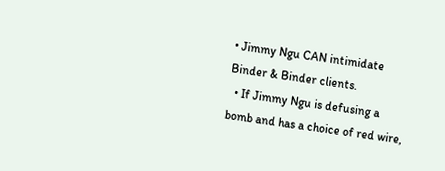• Jimmy Ngu CAN intimidate Binder & Binder clients.
  • If Jimmy Ngu is defusing a bomb and has a choice of red wire,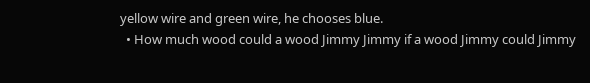yellow wire and green wire, he chooses blue.
  • How much wood could a wood Jimmy Jimmy if a wood Jimmy could Jimmy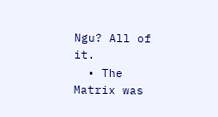Ngu? All of it.
  • The Matrix was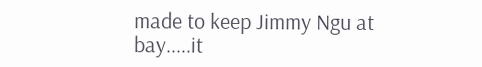made to keep Jimmy Ngu at bay.....it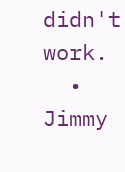didn't work.
  • Jimmy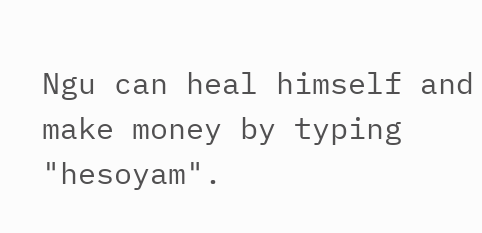Ngu can heal himself and make money by typing "hesoyam".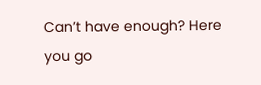Can’t have enough? Here you go